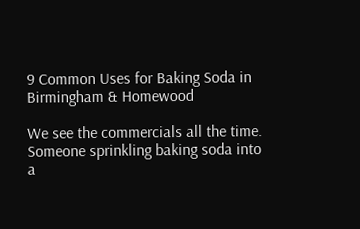9 Common Uses for Baking Soda in Birmingham & Homewood

We see the commercials all the time. Someone sprinkling baking soda into a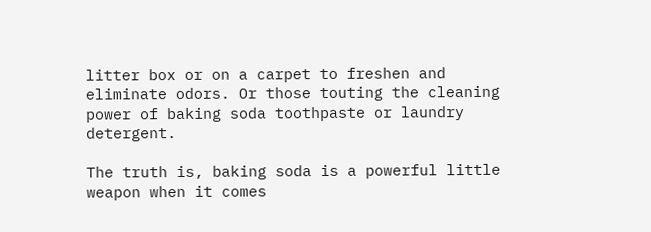litter box or on a carpet to freshen and eliminate odors. Or those touting the cleaning power of baking soda toothpaste or laundry detergent.

The truth is, baking soda is a powerful little weapon when it comes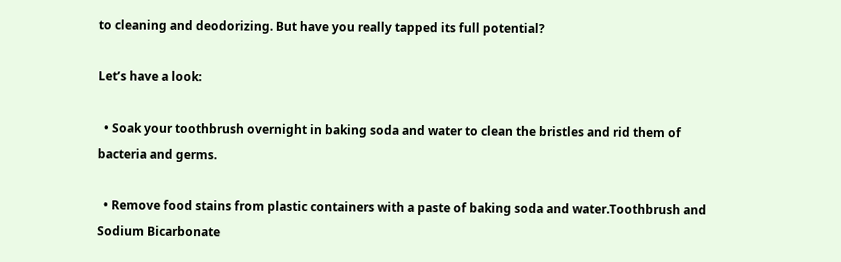to cleaning and deodorizing. But have you really tapped its full potential?

Let’s have a look:

  • Soak your toothbrush overnight in baking soda and water to clean the bristles and rid them of bacteria and germs.

  • Remove food stains from plastic containers with a paste of baking soda and water.Toothbrush and Sodium Bicarbonate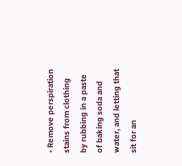• Remove perspiration stains from clothing by rubbing in a paste of baking soda and water, and letting that sit for an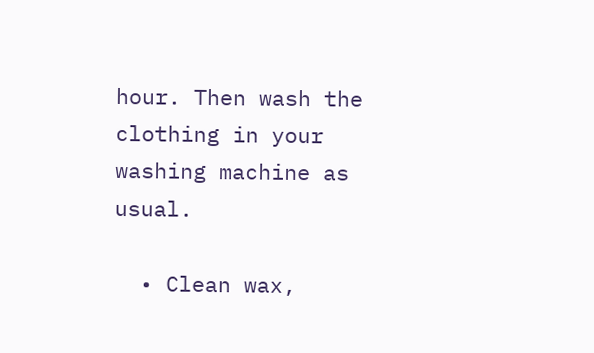hour. Then wash the clothing in your washing machine as usual.

  • Clean wax,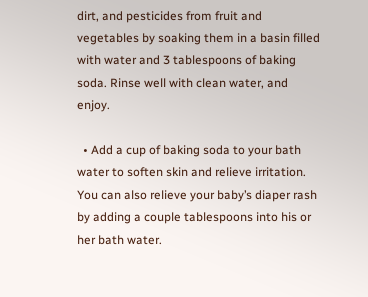dirt, and pesticides from fruit and vegetables by soaking them in a basin filled with water and 3 tablespoons of baking soda. Rinse well with clean water, and enjoy.

  • Add a cup of baking soda to your bath water to soften skin and relieve irritation. You can also relieve your baby’s diaper rash by adding a couple tablespoons into his or her bath water.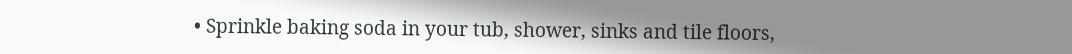• Sprinkle baking soda in your tub, shower, sinks and tile floors,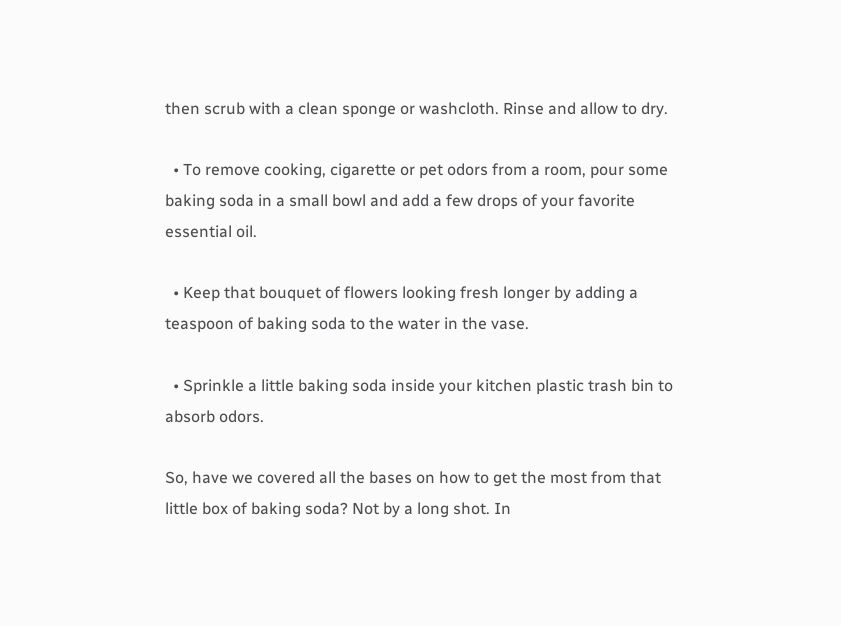then scrub with a clean sponge or washcloth. Rinse and allow to dry.

  • To remove cooking, cigarette or pet odors from a room, pour some baking soda in a small bowl and add a few drops of your favorite essential oil.

  • Keep that bouquet of flowers looking fresh longer by adding a teaspoon of baking soda to the water in the vase.

  • Sprinkle a little baking soda inside your kitchen plastic trash bin to absorb odors.

So, have we covered all the bases on how to get the most from that little box of baking soda? Not by a long shot. In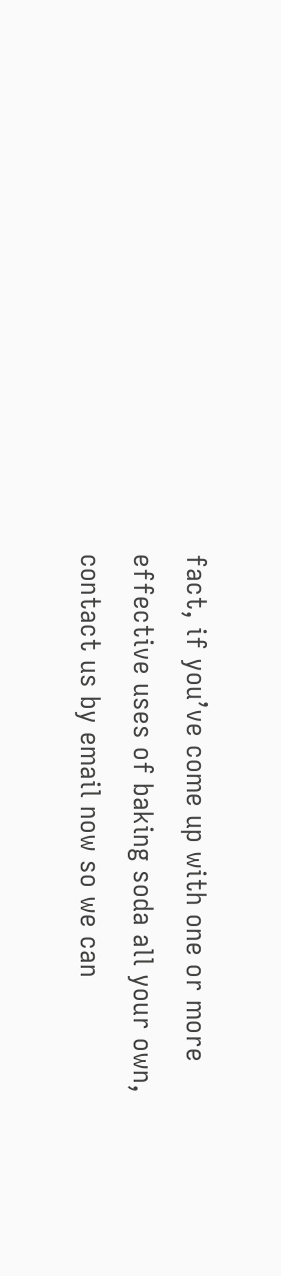fact, if you’ve come up with one or more effective uses of baking soda all your own, contact us by email now so we can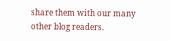share them with our many other blog readers.